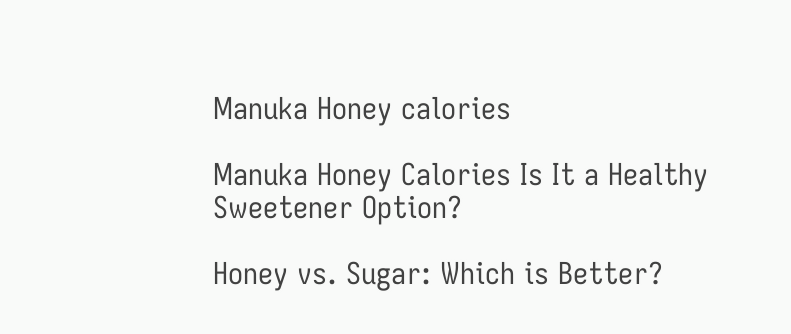Manuka Honey calories

Manuka Honey Calories Is It a Healthy Sweetener Option?

Honey vs. Sugar: Which is Better?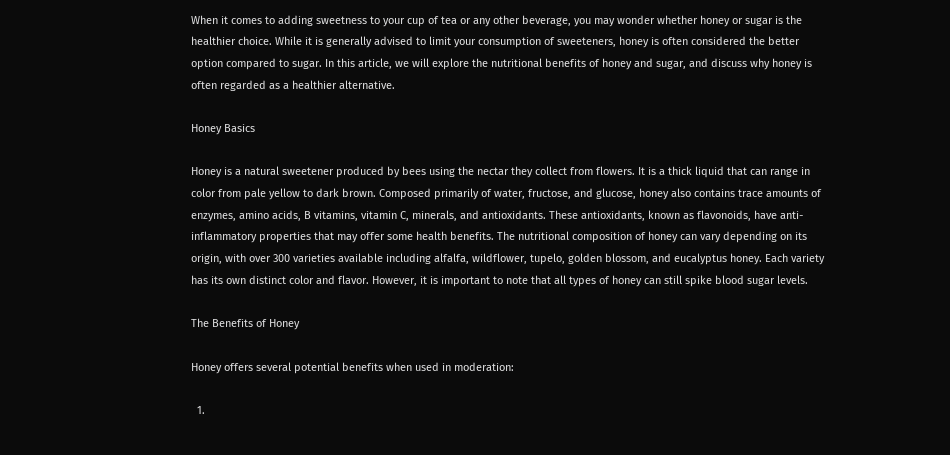When it comes to adding sweetness to your cup of tea or any other beverage, you may wonder whether honey or sugar is the healthier choice. While it is generally advised to limit your consumption of sweeteners, honey is often considered the better option compared to sugar. In this article, we will explore the nutritional benefits of honey and sugar, and discuss why honey is often regarded as a healthier alternative.

Honey Basics

Honey is a natural sweetener produced by bees using the nectar they collect from flowers. It is a thick liquid that can range in color from pale yellow to dark brown. Composed primarily of water, fructose, and glucose, honey also contains trace amounts of enzymes, amino acids, B vitamins, vitamin C, minerals, and antioxidants. These antioxidants, known as flavonoids, have anti-inflammatory properties that may offer some health benefits. The nutritional composition of honey can vary depending on its origin, with over 300 varieties available including alfalfa, wildflower, tupelo, golden blossom, and eucalyptus honey. Each variety has its own distinct color and flavor. However, it is important to note that all types of honey can still spike blood sugar levels.

The Benefits of Honey

Honey offers several potential benefits when used in moderation:

  1.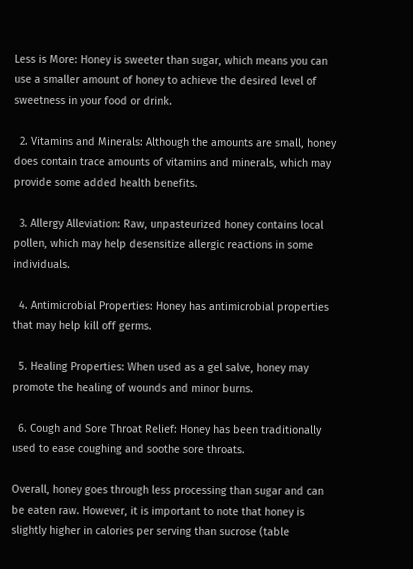Less is More: Honey is sweeter than sugar, which means you can use a smaller amount of honey to achieve the desired level of sweetness in your food or drink.

  2. Vitamins and Minerals: Although the amounts are small, honey does contain trace amounts of vitamins and minerals, which may provide some added health benefits.

  3. Allergy Alleviation: Raw, unpasteurized honey contains local pollen, which may help desensitize allergic reactions in some individuals.

  4. Antimicrobial Properties: Honey has antimicrobial properties that may help kill off germs.

  5. Healing Properties: When used as a gel salve, honey may promote the healing of wounds and minor burns.

  6. Cough and Sore Throat Relief: Honey has been traditionally used to ease coughing and soothe sore throats.

Overall, honey goes through less processing than sugar and can be eaten raw. However, it is important to note that honey is slightly higher in calories per serving than sucrose (table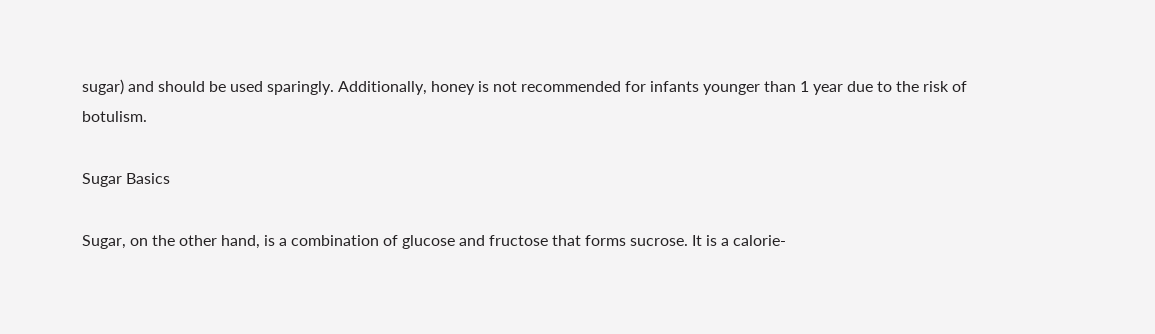sugar) and should be used sparingly. Additionally, honey is not recommended for infants younger than 1 year due to the risk of botulism.

Sugar Basics

Sugar, on the other hand, is a combination of glucose and fructose that forms sucrose. It is a calorie-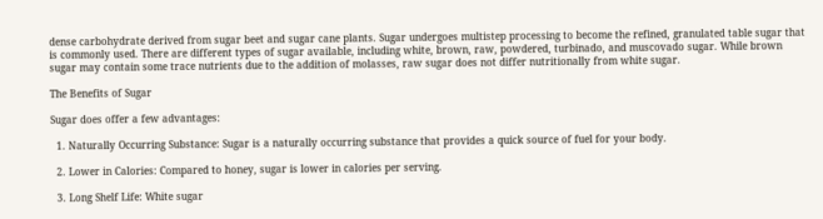dense carbohydrate derived from sugar beet and sugar cane plants. Sugar undergoes multistep processing to become the refined, granulated table sugar that is commonly used. There are different types of sugar available, including white, brown, raw, powdered, turbinado, and muscovado sugar. While brown sugar may contain some trace nutrients due to the addition of molasses, raw sugar does not differ nutritionally from white sugar.

The Benefits of Sugar

Sugar does offer a few advantages:

  1. Naturally Occurring Substance: Sugar is a naturally occurring substance that provides a quick source of fuel for your body.

  2. Lower in Calories: Compared to honey, sugar is lower in calories per serving.

  3. Long Shelf Life: White sugar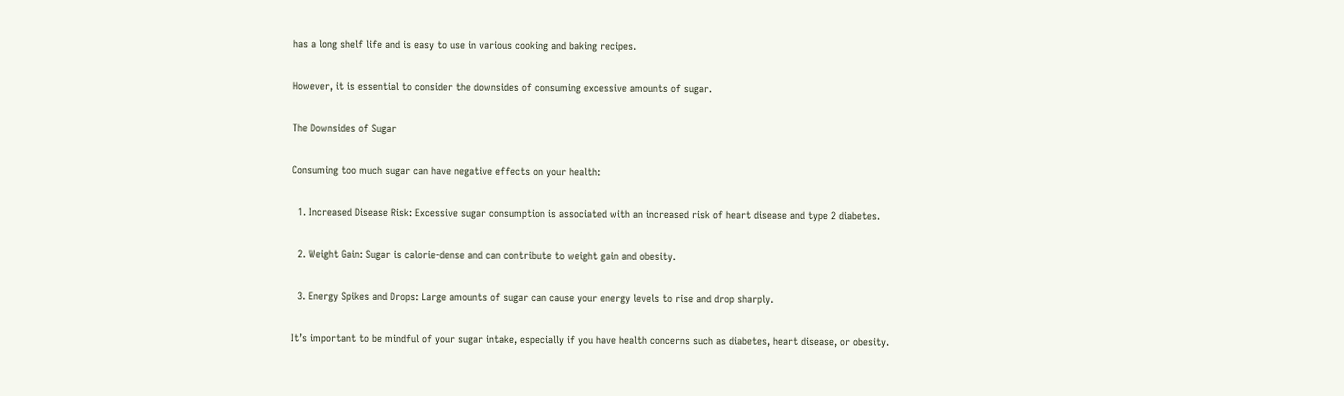has a long shelf life and is easy to use in various cooking and baking recipes.

However, it is essential to consider the downsides of consuming excessive amounts of sugar.

The Downsides of Sugar

Consuming too much sugar can have negative effects on your health:

  1. Increased Disease Risk: Excessive sugar consumption is associated with an increased risk of heart disease and type 2 diabetes.

  2. Weight Gain: Sugar is calorie-dense and can contribute to weight gain and obesity.

  3. Energy Spikes and Drops: Large amounts of sugar can cause your energy levels to rise and drop sharply.

It’s important to be mindful of your sugar intake, especially if you have health concerns such as diabetes, heart disease, or obesity.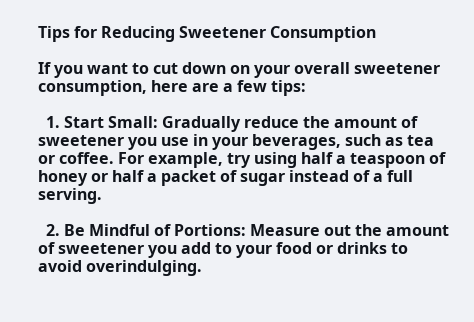Tips for Reducing Sweetener Consumption

If you want to cut down on your overall sweetener consumption, here are a few tips:

  1. Start Small: Gradually reduce the amount of sweetener you use in your beverages, such as tea or coffee. For example, try using half a teaspoon of honey or half a packet of sugar instead of a full serving.

  2. Be Mindful of Portions: Measure out the amount of sweetener you add to your food or drinks to avoid overindulging.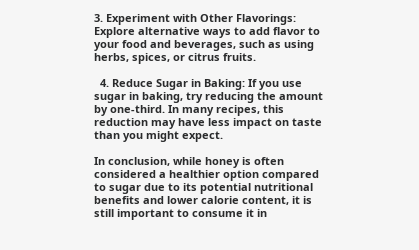3. Experiment with Other Flavorings: Explore alternative ways to add flavor to your food and beverages, such as using herbs, spices, or citrus fruits.

  4. Reduce Sugar in Baking: If you use sugar in baking, try reducing the amount by one-third. In many recipes, this reduction may have less impact on taste than you might expect.

In conclusion, while honey is often considered a healthier option compared to sugar due to its potential nutritional benefits and lower calorie content, it is still important to consume it in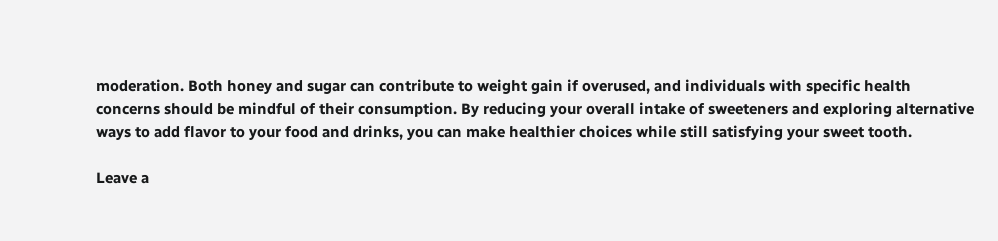moderation. Both honey and sugar can contribute to weight gain if overused, and individuals with specific health concerns should be mindful of their consumption. By reducing your overall intake of sweeteners and exploring alternative ways to add flavor to your food and drinks, you can make healthier choices while still satisfying your sweet tooth.

Leave a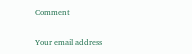Comment

Your email address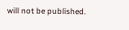will not be published.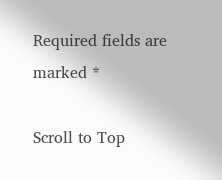Required fields are marked *

Scroll to Top